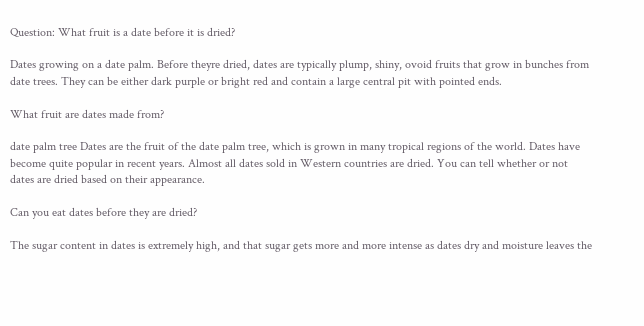Question: What fruit is a date before it is dried?

Dates growing on a date palm. Before theyre dried, dates are typically plump, shiny, ovoid fruits that grow in bunches from date trees. They can be either dark purple or bright red and contain a large central pit with pointed ends.

What fruit are dates made from?

date palm tree Dates are the fruit of the date palm tree, which is grown in many tropical regions of the world. Dates have become quite popular in recent years. Almost all dates sold in Western countries are dried. You can tell whether or not dates are dried based on their appearance.

Can you eat dates before they are dried?

The sugar content in dates is extremely high, and that sugar gets more and more intense as dates dry and moisture leaves the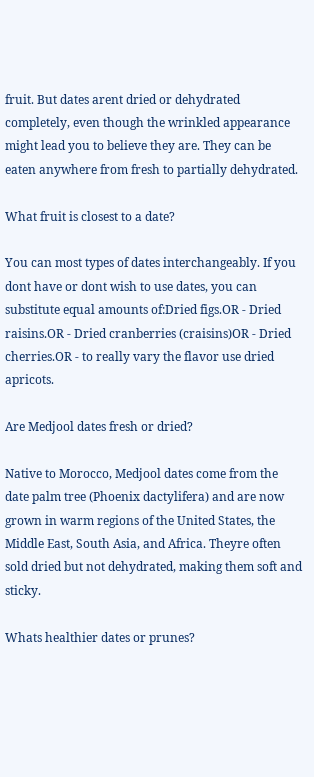fruit. But dates arent dried or dehydrated completely, even though the wrinkled appearance might lead you to believe they are. They can be eaten anywhere from fresh to partially dehydrated.

What fruit is closest to a date?

You can most types of dates interchangeably. If you dont have or dont wish to use dates, you can substitute equal amounts of:Dried figs.OR - Dried raisins.OR - Dried cranberries (craisins)OR - Dried cherries.OR - to really vary the flavor use dried apricots.

Are Medjool dates fresh or dried?

Native to Morocco, Medjool dates come from the date palm tree (Phoenix dactylifera) and are now grown in warm regions of the United States, the Middle East, South Asia, and Africa. Theyre often sold dried but not dehydrated, making them soft and sticky.

Whats healthier dates or prunes?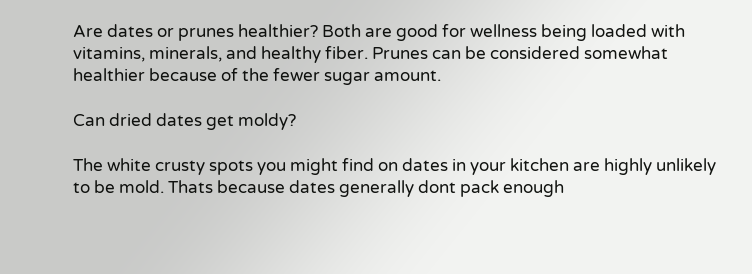Are dates or prunes healthier? Both are good for wellness being loaded with vitamins, minerals, and healthy fiber. Prunes can be considered somewhat healthier because of the fewer sugar amount.

Can dried dates get moldy?

The white crusty spots you might find on dates in your kitchen are highly unlikely to be mold. Thats because dates generally dont pack enough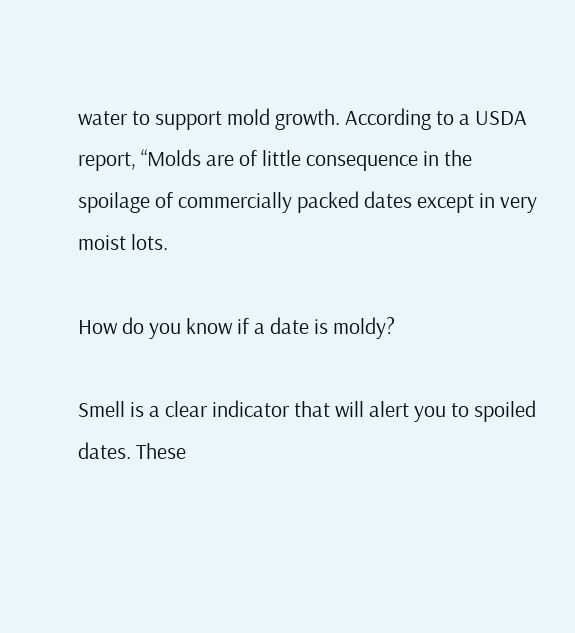water to support mold growth. According to a USDA report, “Molds are of little consequence in the spoilage of commercially packed dates except in very moist lots.

How do you know if a date is moldy?

Smell is a clear indicator that will alert you to spoiled dates. These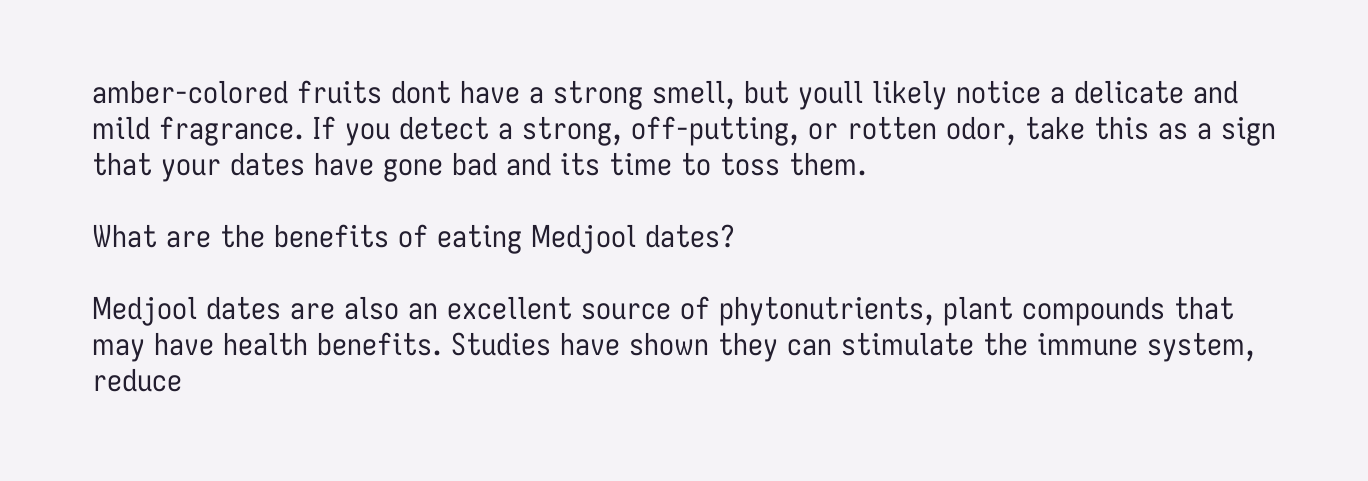amber-colored fruits dont have a strong smell, but youll likely notice a delicate and mild fragrance. If you detect a strong, off-putting, or rotten odor, take this as a sign that your dates have gone bad and its time to toss them.

What are the benefits of eating Medjool dates?

Medjool dates are also an excellent source of phytonutrients, plant compounds that may have health benefits. Studies have shown they can stimulate the immune system, reduce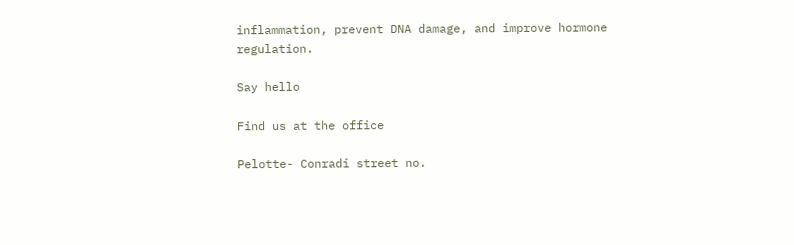inflammation, prevent DNA damage, and improve hormone regulation.

Say hello

Find us at the office

Pelotte- Conradi street no.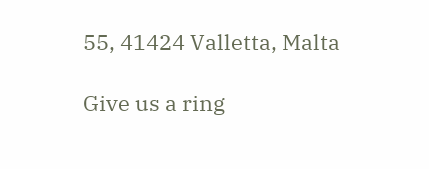55, 41424 Valletta, Malta

Give us a ring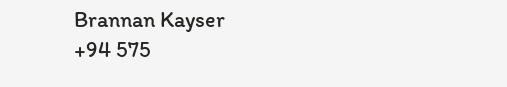Brannan Kayser
+94 575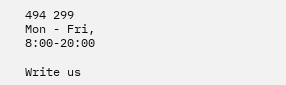494 299
Mon - Fri, 8:00-20:00

Write us